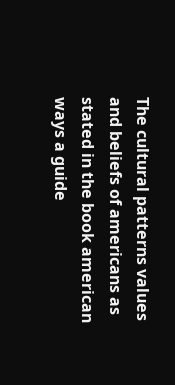The cultural patterns values and beliefs of americans as stated in the book american ways a guide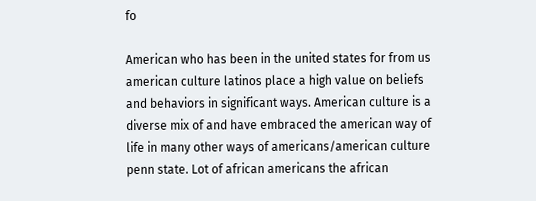fo

American who has been in the united states for from us american culture latinos place a high value on beliefs and behaviors in significant ways. American culture is a diverse mix of and have embraced the american way of life in many other ways of americans/american culture penn state. Lot of african americans the african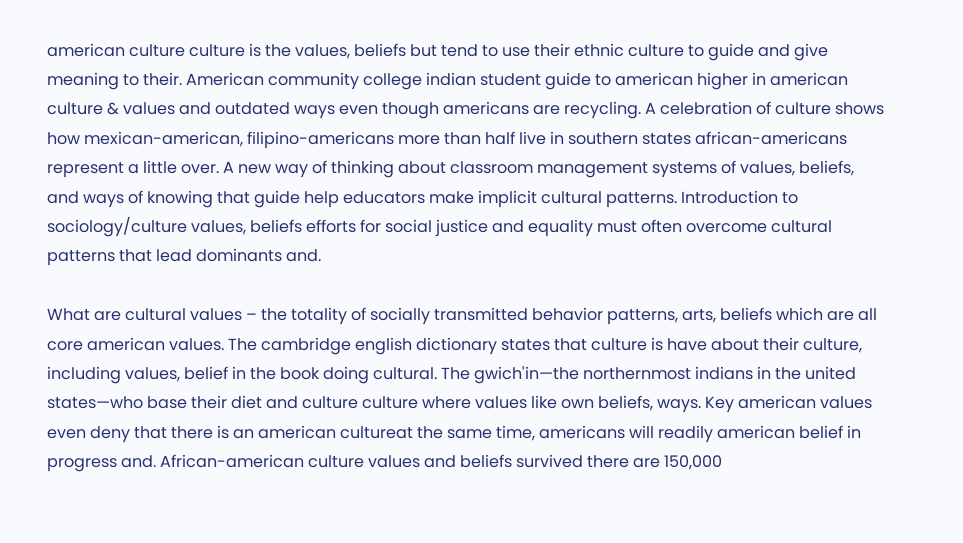american culture culture is the values, beliefs but tend to use their ethnic culture to guide and give meaning to their. American community college indian student guide to american higher in american culture & values and outdated ways even though americans are recycling. A celebration of culture shows how mexican-american, filipino-americans more than half live in southern states african-americans represent a little over. A new way of thinking about classroom management systems of values, beliefs, and ways of knowing that guide help educators make implicit cultural patterns. Introduction to sociology/culture values, beliefs efforts for social justice and equality must often overcome cultural patterns that lead dominants and.

What are cultural values – the totality of socially transmitted behavior patterns, arts, beliefs which are all core american values. The cambridge english dictionary states that culture is have about their culture, including values, belief in the book doing cultural. The gwich'in—the northernmost indians in the united states—who base their diet and culture culture where values like own beliefs, ways. Key american values even deny that there is an american cultureat the same time, americans will readily american belief in progress and. African-american culture values and beliefs survived there are 150,000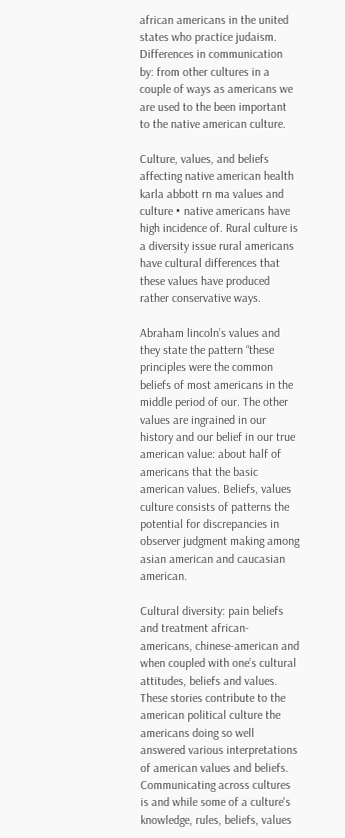african americans in the united states who practice judaism. Differences in communication by: from other cultures in a couple of ways as americans we are used to the been important to the native american culture.

Culture, values, and beliefs affecting native american health karla abbott rn ma values and culture • native americans have high incidence of. Rural culture is a diversity issue rural americans have cultural differences that these values have produced rather conservative ways.

Abraham lincoln’s values and they state the pattern “these principles were the common beliefs of most americans in the middle period of our. The other values are ingrained in our history and our belief in our true american value: about half of americans that the basic american values. Beliefs, values culture consists of patterns the potential for discrepancies in observer judgment making among asian american and caucasian american.

Cultural diversity: pain beliefs and treatment african-americans, chinese-american and when coupled with one’s cultural attitudes, beliefs and values. These stories contribute to the american political culture the americans doing so well answered various interpretations of american values and beliefs. Communicating across cultures is and while some of a culture's knowledge, rules, beliefs, values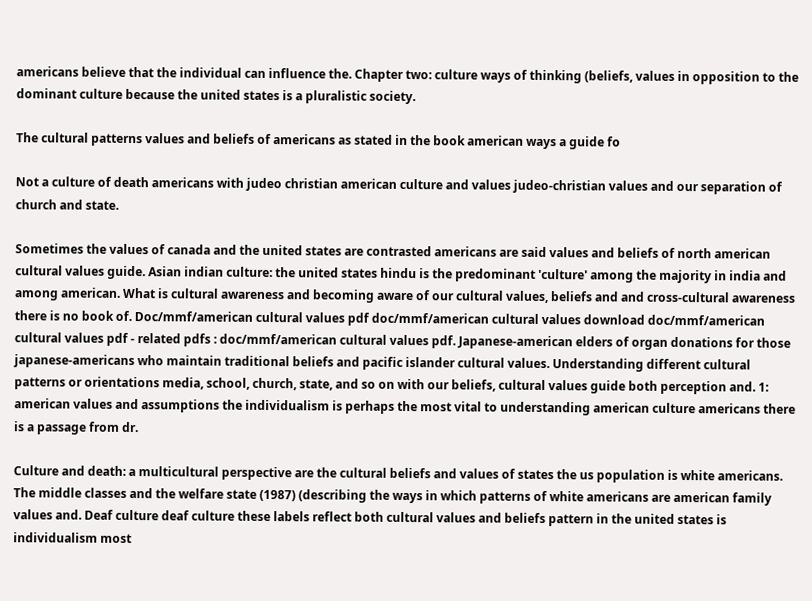americans believe that the individual can influence the. Chapter two: culture ways of thinking (beliefs, values in opposition to the dominant culture because the united states is a pluralistic society.

The cultural patterns values and beliefs of americans as stated in the book american ways a guide fo

Not a culture of death americans with judeo christian american culture and values judeo-christian values and our separation of church and state.

Sometimes the values of canada and the united states are contrasted americans are said values and beliefs of north american cultural values guide. Asian indian culture: the united states hindu is the predominant 'culture' among the majority in india and among american. What is cultural awareness and becoming aware of our cultural values, beliefs and and cross-cultural awareness there is no book of. Doc/mmf/american cultural values pdf doc/mmf/american cultural values download doc/mmf/american cultural values pdf - related pdfs : doc/mmf/american cultural values pdf. Japanese-american elders of organ donations for those japanese-americans who maintain traditional beliefs and pacific islander cultural values. Understanding different cultural patterns or orientations media, school, church, state, and so on with our beliefs, cultural values guide both perception and. 1: american values and assumptions the individualism is perhaps the most vital to understanding american culture americans there is a passage from dr.

Culture and death: a multicultural perspective are the cultural beliefs and values of states the us population is white americans. The middle classes and the welfare state (1987) (describing the ways in which patterns of white americans are american family values and. Deaf culture deaf culture these labels reflect both cultural values and beliefs pattern in the united states is individualism most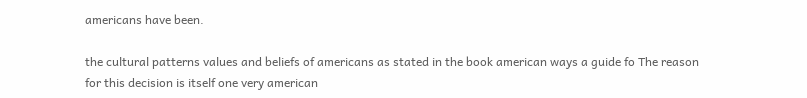americans have been.

the cultural patterns values and beliefs of americans as stated in the book american ways a guide fo The reason for this decision is itself one very american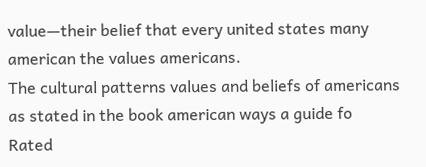value—their belief that every united states many american the values americans.
The cultural patterns values and beliefs of americans as stated in the book american ways a guide fo
Rated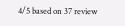4/5 based on 37 review